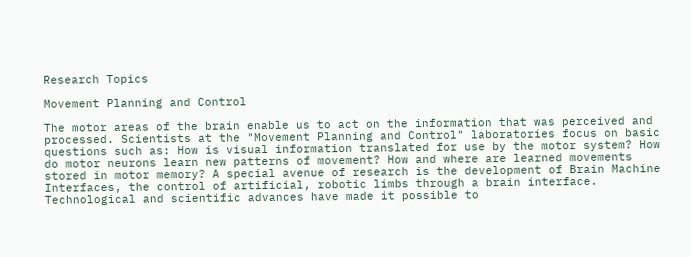Research Topics

Movement Planning and Control

The motor areas of the brain enable us to act on the information that was perceived and processed. Scientists at the "Movement Planning and Control" laboratories focus on basic questions such as: How is visual information translated for use by the motor system? How do motor neurons learn new patterns of movement? How and where are learned movements stored in motor memory? A special avenue of research is the development of Brain Machine Interfaces, the control of artificial, robotic limbs through a brain interface.
Technological and scientific advances have made it possible to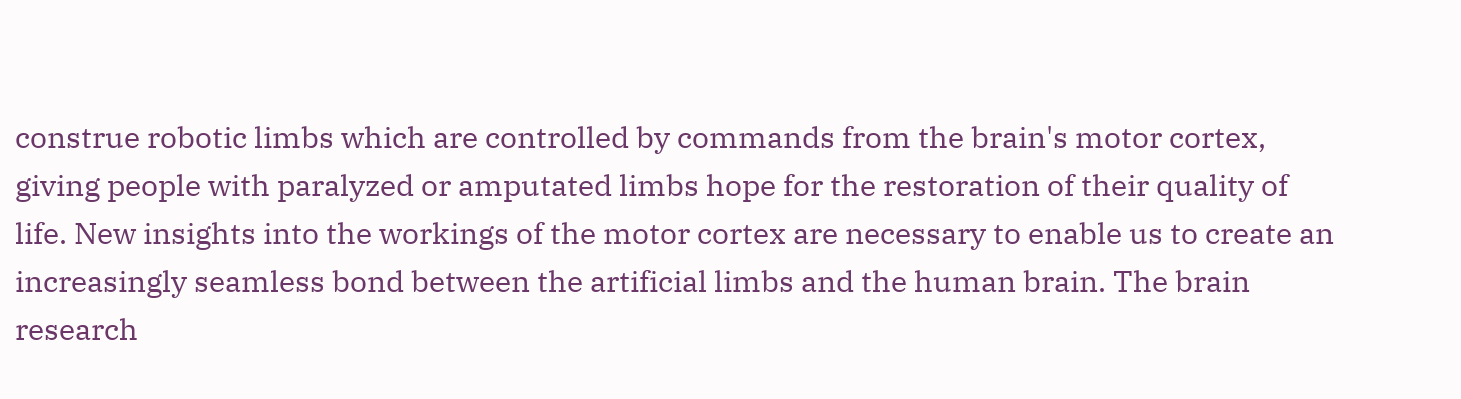construe robotic limbs which are controlled by commands from the brain's motor cortex, giving people with paralyzed or amputated limbs hope for the restoration of their quality of life. New insights into the workings of the motor cortex are necessary to enable us to create an increasingly seamless bond between the artificial limbs and the human brain. The brain research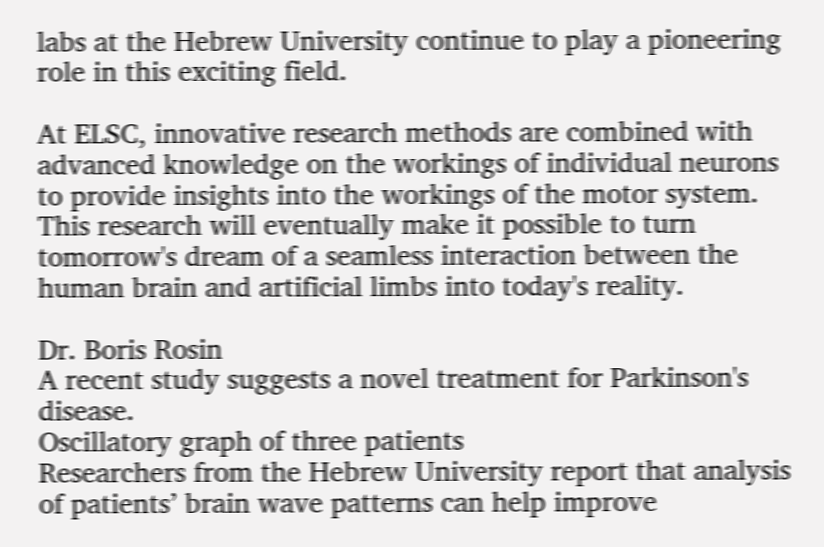labs at the Hebrew University continue to play a pioneering role in this exciting field.

At ELSC, innovative research methods are combined with advanced knowledge on the workings of individual neurons to provide insights into the workings of the motor system. This research will eventually make it possible to turn tomorrow's dream of a seamless interaction between the human brain and artificial limbs into today's reality.

Dr. Boris Rosin
A recent study suggests a novel treatment for Parkinson's disease.
Oscillatory graph of three patients
Researchers from the Hebrew University report that analysis of patients’ brain wave patterns can help improve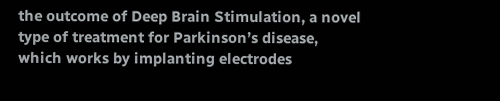the outcome of Deep Brain Stimulation, a novel type of treatment for Parkinson’s disease, which works by implanting electrodes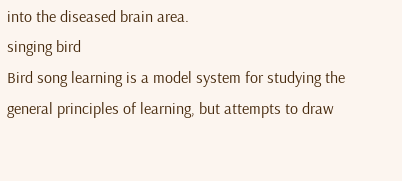into the diseased brain area.
singing bird
Bird song learning is a model system for studying the general principles of learning, but attempts to draw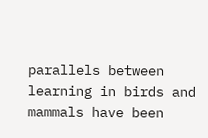parallels between learning in birds and mammals have been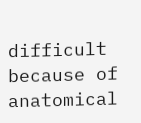difficult because of anatomical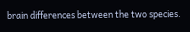brain differences between the two species.